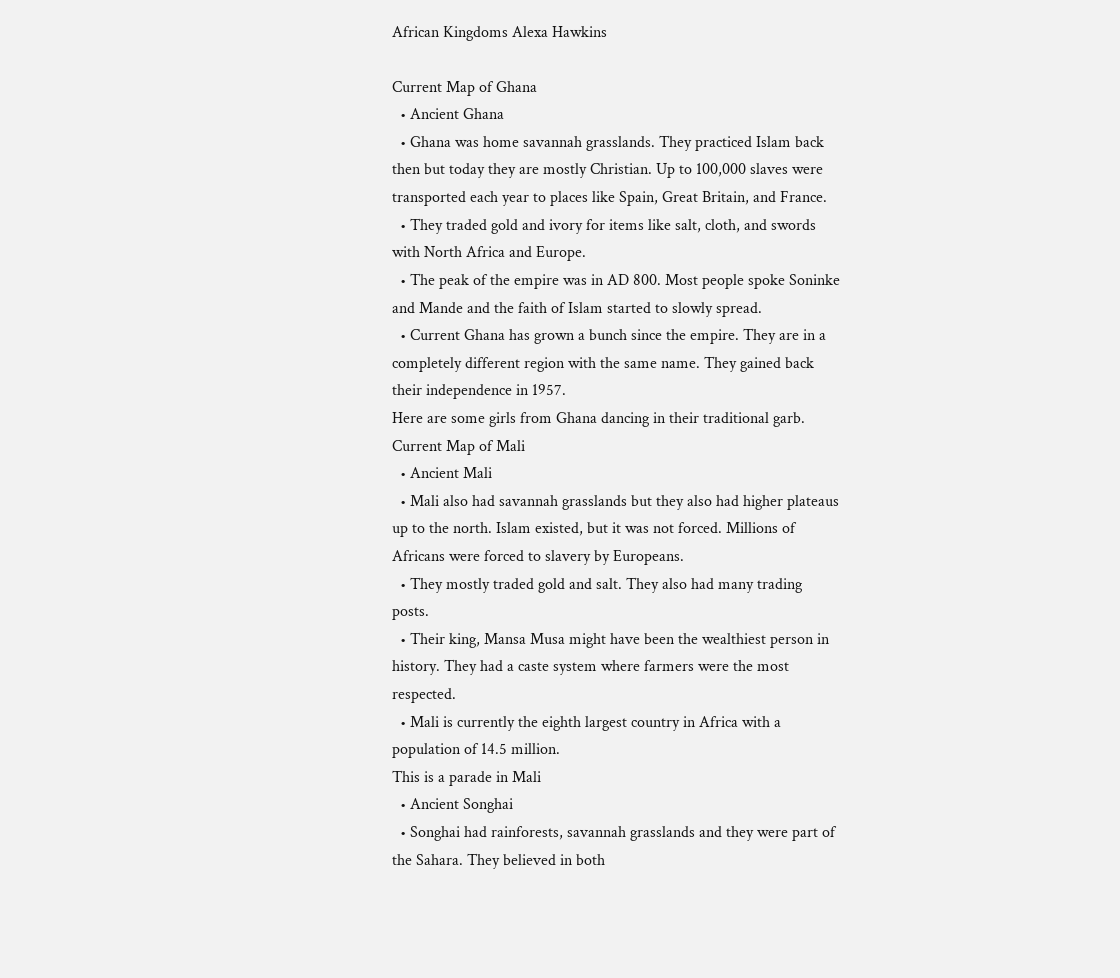African Kingdoms Alexa Hawkins

Current Map of Ghana
  • Ancient Ghana
  • Ghana was home savannah grasslands. They practiced Islam back then but today they are mostly Christian. Up to 100,000 slaves were transported each year to places like Spain, Great Britain, and France.
  • They traded gold and ivory for items like salt, cloth, and swords with North Africa and Europe.
  • The peak of the empire was in AD 800. Most people spoke Soninke and Mande and the faith of Islam started to slowly spread.
  • Current Ghana has grown a bunch since the empire. They are in a completely different region with the same name. They gained back their independence in 1957.
Here are some girls from Ghana dancing in their traditional garb.
Current Map of Mali
  • Ancient Mali
  • Mali also had savannah grasslands but they also had higher plateaus up to the north. Islam existed, but it was not forced. Millions of Africans were forced to slavery by Europeans.
  • They mostly traded gold and salt. They also had many trading posts.
  • Their king, Mansa Musa might have been the wealthiest person in history. They had a caste system where farmers were the most respected.
  • Mali is currently the eighth largest country in Africa with a population of 14.5 million.
This is a parade in Mali
  • Ancient Songhai
  • Songhai had rainforests, savannah grasslands and they were part of the Sahara. They believed in both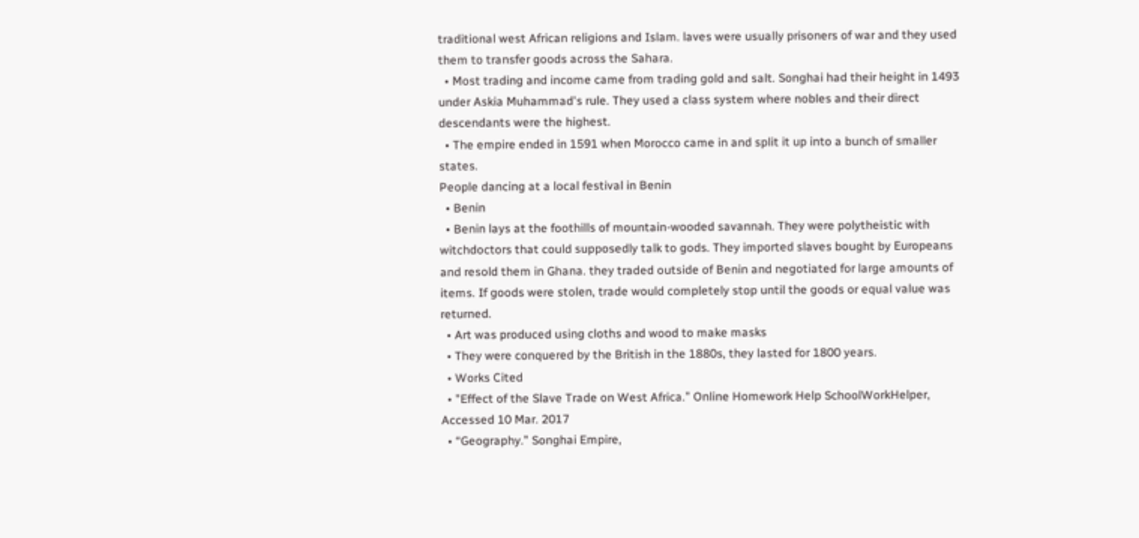traditional west African religions and Islam. laves were usually prisoners of war and they used them to transfer goods across the Sahara.
  • Most trading and income came from trading gold and salt. Songhai had their height in 1493 under Askia Muhammad's rule. They used a class system where nobles and their direct descendants were the highest.
  • The empire ended in 1591 when Morocco came in and split it up into a bunch of smaller states.
People dancing at a local festival in Benin
  • Benin
  • Benin lays at the foothills of mountain-wooded savannah. They were polytheistic with witchdoctors that could supposedly talk to gods. They imported slaves bought by Europeans and resold them in Ghana. they traded outside of Benin and negotiated for large amounts of items. If goods were stolen, trade would completely stop until the goods or equal value was returned.
  • Art was produced using cloths and wood to make masks
  • They were conquered by the British in the 1880s, they lasted for 1800 years.
  • Works Cited
  • "Effect of the Slave Trade on West Africa.” Online Homework Help SchoolWorkHelper, Accessed 10 Mar. 2017
  • “Geography.” Songhai Empire,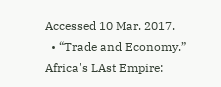Accessed 10 Mar. 2017.
  • “Trade and Economy.” Africa's LAst Empire: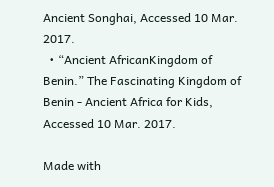Ancient Songhai, Accessed 10 Mar. 2017.
  • “Ancient AfricanKingdom of Benin.” The Fascinating Kingdom of Benin - Ancient Africa for Kids, Accessed 10 Mar. 2017.

Made with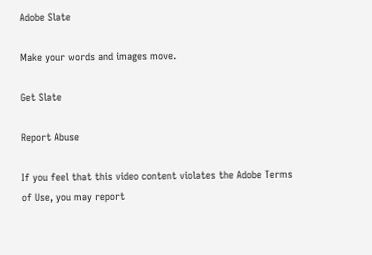Adobe Slate

Make your words and images move.

Get Slate

Report Abuse

If you feel that this video content violates the Adobe Terms of Use, you may report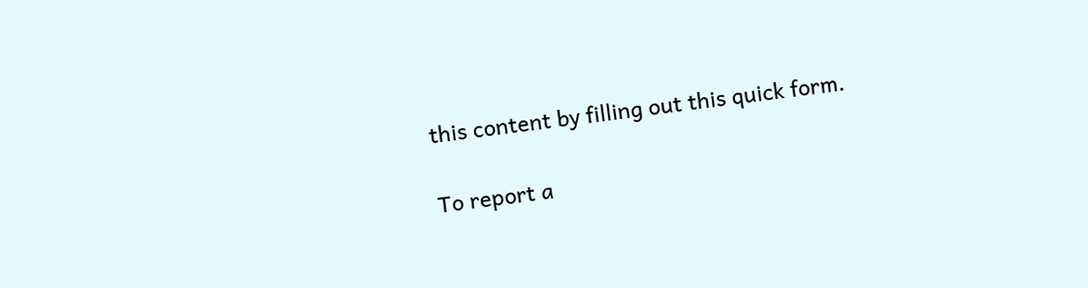this content by filling out this quick form.

To report a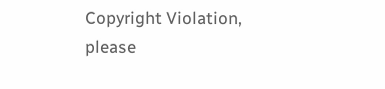Copyright Violation, please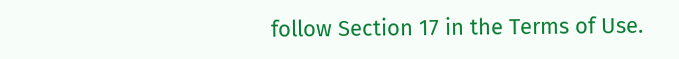follow Section 17 in the Terms of Use.